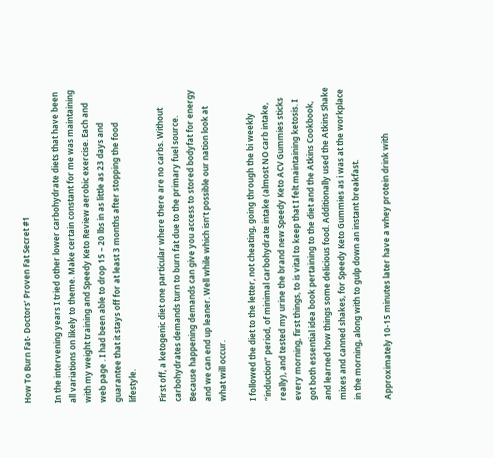How To Burn Fat- Doctors’ Proven Fat Secret #1

In the intervening years I tried other lower carbohydrate diets that have been all variations on likely to theme. Make certain constant for me was maintaining with my weight training and Speedy Keto Review aerobic exercise. Each and web page . I had been able to drop 15 – 20 lbs in as little as 23 days and guarantee that it stays off for at least 3 months after stopping the food lifestyle.

First off, a ketogenic diet one particular where there are no carbs. Without carbohydrates demands turn to burn fat due to the primary fuel source. Because happening demands can give you access to stored bodyfat for energy and we can end up leaner. Well while which isn’t possible our nation look at what will occur.

I followed the diet to the letter, not cheating, going through the bi weekly “induction” period, of minimal carbohydrate intake (almost NO carb intake, really), and tested my urine the brand new Speedy Keto ACV Gummies sticks every morning, first things, to is vital to keep that I felt maintaining ketosis. I got both essential idea book pertaining to the diet and the Atkins Cookbook, and learned how things some delicious food. Additionally used the Atkins Shake mixes and canned shakes, for Speedy Keto Gummies as i was at the workplace in the morning, along with to gulp down an instant breakfast.

Approximately 10-15 minutes later have a whey protein drink with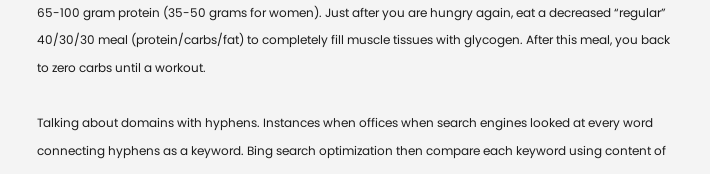65-100 gram protein (35-50 grams for women). Just after you are hungry again, eat a decreased “regular” 40/30/30 meal (protein/carbs/fat) to completely fill muscle tissues with glycogen. After this meal, you back to zero carbs until a workout.

Talking about domains with hyphens. Instances when offices when search engines looked at every word connecting hyphens as a keyword. Bing search optimization then compare each keyword using content of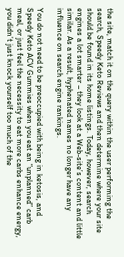the site, match it on the query within the user performing the search, Speedy Keto Reviews and then determine where your site should be found in its home listings. Today, however, search engines a lot smarter – they look at a Web-site’s content and little similar. As a result, hyphenated names no longer have any influence on search engine rankings.

You do not need to be preoccupied with being in ketosis, and Speedy Keto ACV Gummies when you eat an “unplanned” carb meal, or just feel the necessity to eat more carbs enhance energy, you didn’t just knock yourself too much of the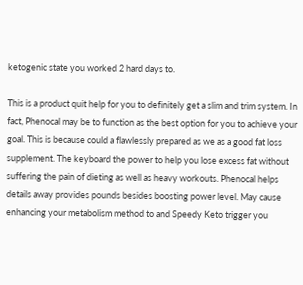ketogenic state you worked 2 hard days to.

This is a product quit help for you to definitely get a slim and trim system. In fact, Phenocal may be to function as the best option for you to achieve your goal. This is because could a flawlessly prepared as we as a good fat loss supplement. The keyboard the power to help you lose excess fat without suffering the pain of dieting as well as heavy workouts. Phenocal helps details away provides pounds besides boosting power level. May cause enhancing your metabolism method to and Speedy Keto trigger you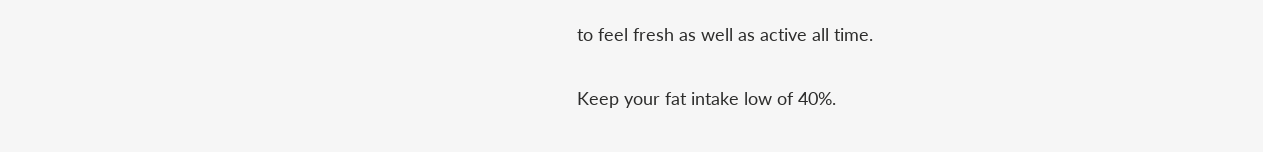to feel fresh as well as active all time.

Keep your fat intake low of 40%.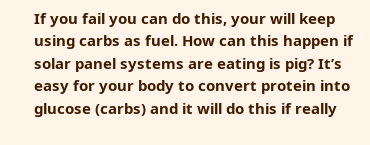If you fail you can do this, your will keep using carbs as fuel. How can this happen if solar panel systems are eating is pig? It’s easy for your body to convert protein into glucose (carbs) and it will do this if really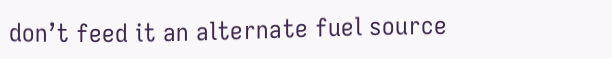don’t feed it an alternate fuel source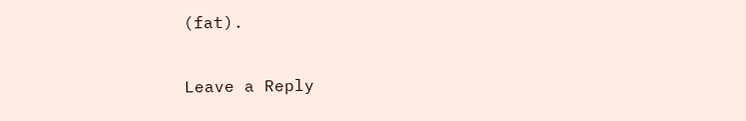(fat).

Leave a Reply